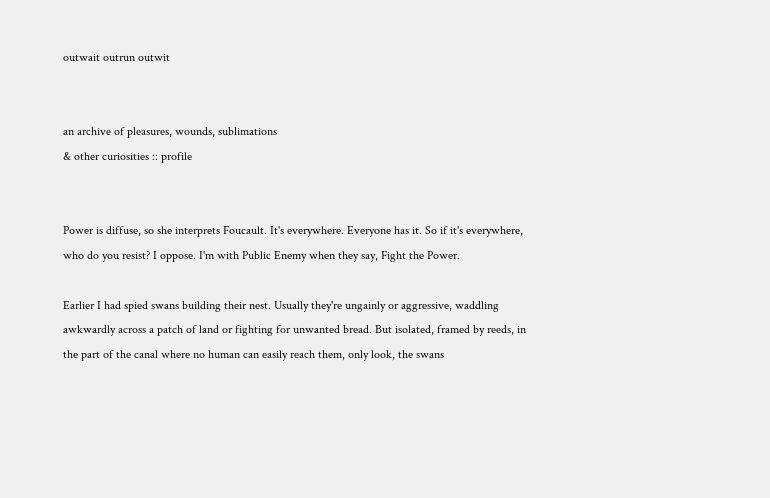outwait outrun outwit


an archive of pleasures, wounds, sublimations
& other curiosities :: profile


Power is diffuse, so she interprets Foucault. It's everywhere. Everyone has it. So if it's everywhere, who do you resist? I oppose. I'm with Public Enemy when they say, Fight the Power.

Earlier I had spied swans building their nest. Usually they're ungainly or aggressive, waddling awkwardly across a patch of land or fighting for unwanted bread. But isolated, framed by reeds, in the part of the canal where no human can easily reach them, only look, the swans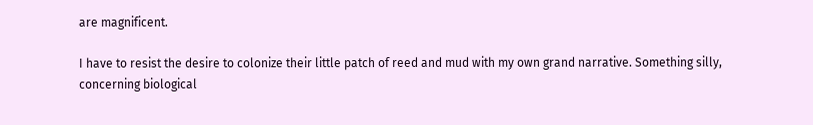are magnificent.

I have to resist the desire to colonize their little patch of reed and mud with my own grand narrative. Something silly, concerning biological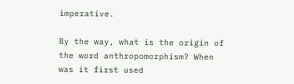imperative.

By the way, what is the origin of the word anthropomorphism? When was it first used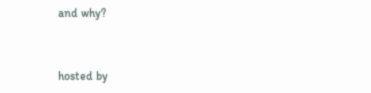and why?


hosted by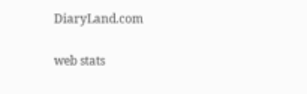DiaryLand.com

web stats